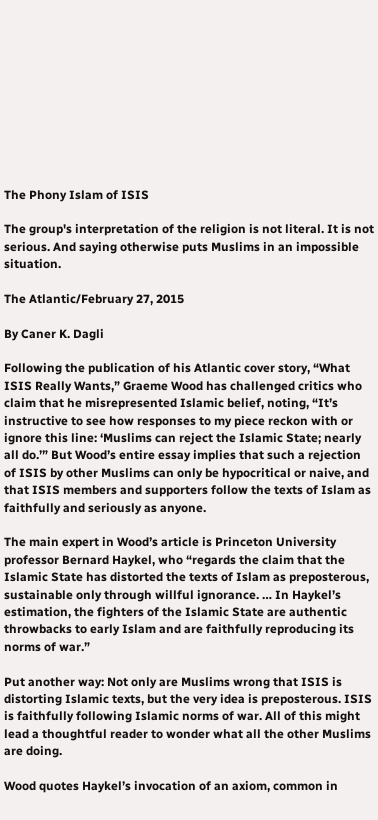The Phony Islam of ISIS

The group's interpretation of the religion is not literal. It is not serious. And saying otherwise puts Muslims in an impossible situation.

The Atlantic/February 27, 2015

By Caner K. Dagli

Following the publication of his Atlantic cover story, “What ISIS Really Wants,” Graeme Wood has challenged critics who claim that he misrepresented Islamic belief, noting, “It’s instructive to see how responses to my piece reckon with or ignore this line: ‘Muslims can reject the Islamic State; nearly all do.’” But Wood’s entire essay implies that such a rejection of ISIS by other Muslims can only be hypocritical or naive, and that ISIS members and supporters follow the texts of Islam as faithfully and seriously as anyone.

The main expert in Wood’s article is Princeton University professor Bernard Haykel, who “regards the claim that the Islamic State has distorted the texts of Islam as preposterous, sustainable only through willful ignorance. … In Haykel’s estimation, the fighters of the Islamic State are authentic throwbacks to early Islam and are faithfully reproducing its norms of war.”

Put another way: Not only are Muslims wrong that ISIS is distorting Islamic texts, but the very idea is preposterous. ISIS is faithfully following Islamic norms of war. All of this might lead a thoughtful reader to wonder what all the other Muslims are doing.

Wood quotes Haykel’s invocation of an axiom, common in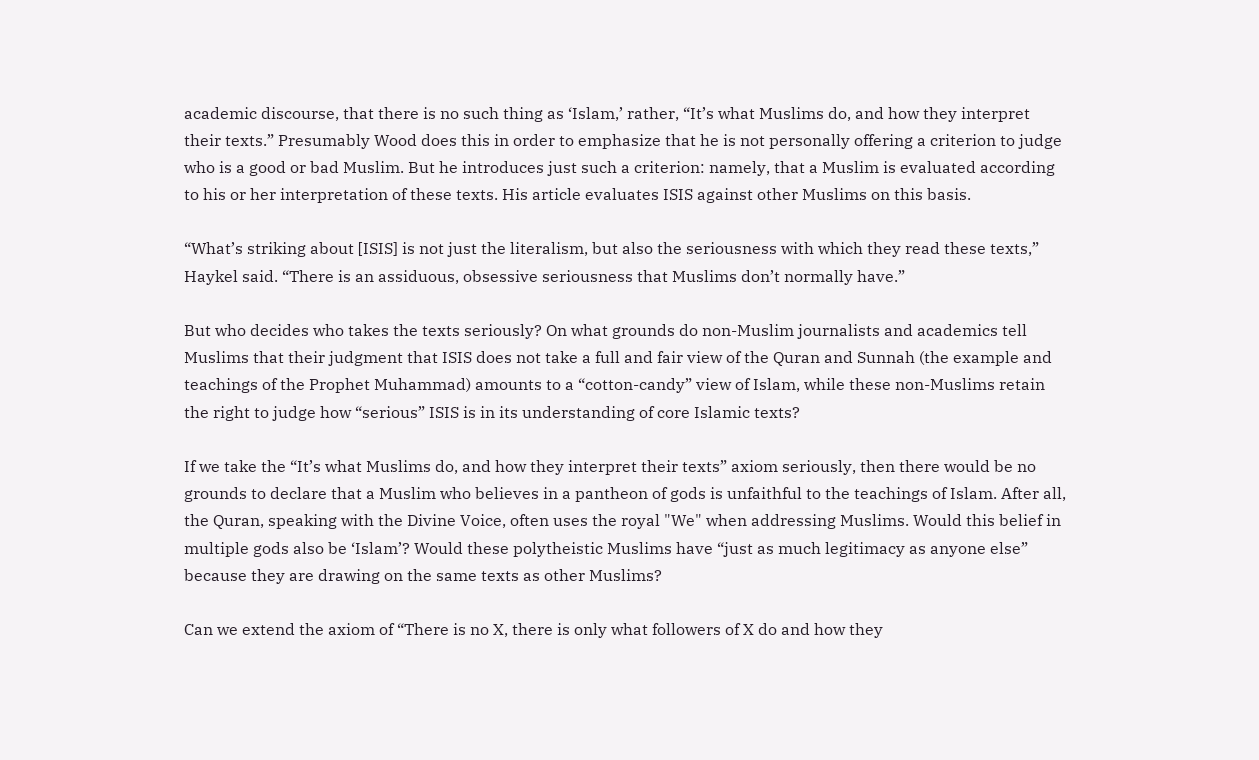academic discourse, that there is no such thing as ‘Islam,’ rather, “It’s what Muslims do, and how they interpret their texts.” Presumably Wood does this in order to emphasize that he is not personally offering a criterion to judge who is a good or bad Muslim. But he introduces just such a criterion: namely, that a Muslim is evaluated according to his or her interpretation of these texts. His article evaluates ISIS against other Muslims on this basis.

“What’s striking about [ISIS] is not just the literalism, but also the seriousness with which they read these texts,” Haykel said. “There is an assiduous, obsessive seriousness that Muslims don’t normally have.”

But who decides who takes the texts seriously? On what grounds do non-Muslim journalists and academics tell Muslims that their judgment that ISIS does not take a full and fair view of the Quran and Sunnah (the example and teachings of the Prophet Muhammad) amounts to a “cotton-candy” view of Islam, while these non-Muslims retain the right to judge how “serious” ISIS is in its understanding of core Islamic texts?

If we take the “It’s what Muslims do, and how they interpret their texts” axiom seriously, then there would be no grounds to declare that a Muslim who believes in a pantheon of gods is unfaithful to the teachings of Islam. After all, the Quran, speaking with the Divine Voice, often uses the royal "We" when addressing Muslims. Would this belief in multiple gods also be ‘Islam’? Would these polytheistic Muslims have “just as much legitimacy as anyone else” because they are drawing on the same texts as other Muslims?

Can we extend the axiom of “There is no X, there is only what followers of X do and how they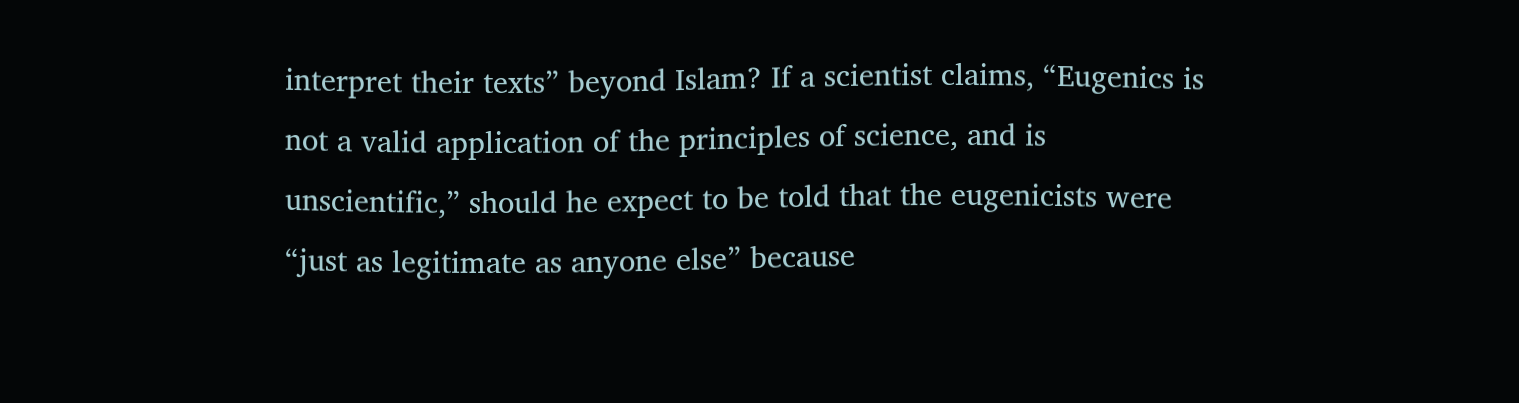interpret their texts” beyond Islam? If a scientist claims, “Eugenics is not a valid application of the principles of science, and is unscientific,” should he expect to be told that the eugenicists were “just as legitimate as anyone else” because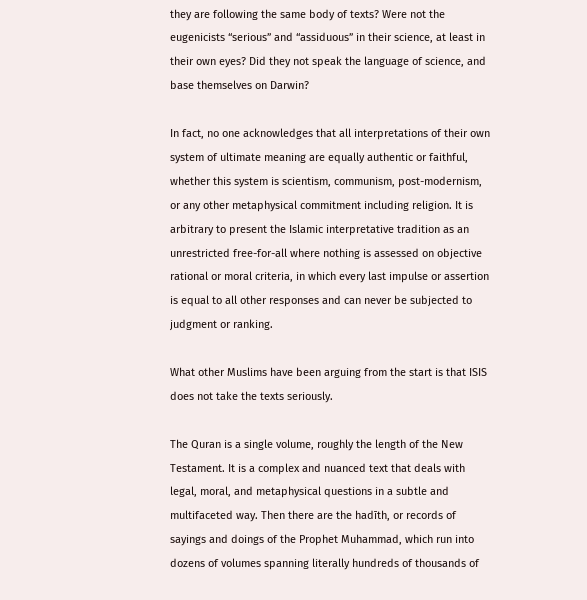they are following the same body of texts? Were not the eugenicists “serious” and “assiduous” in their science, at least in their own eyes? Did they not speak the language of science, and base themselves on Darwin?

In fact, no one acknowledges that all interpretations of their own system of ultimate meaning are equally authentic or faithful, whether this system is scientism, communism, post-modernism, or any other metaphysical commitment including religion. It is arbitrary to present the Islamic interpretative tradition as an unrestricted free-for-all where nothing is assessed on objective rational or moral criteria, in which every last impulse or assertion is equal to all other responses and can never be subjected to judgment or ranking.

What other Muslims have been arguing from the start is that ISIS does not take the texts seriously.

The Quran is a single volume, roughly the length of the New Testament. It is a complex and nuanced text that deals with legal, moral, and metaphysical questions in a subtle and multifaceted way. Then there are the hadīth, or records of sayings and doings of the Prophet Muhammad, which run into dozens of volumes spanning literally hundreds of thousands of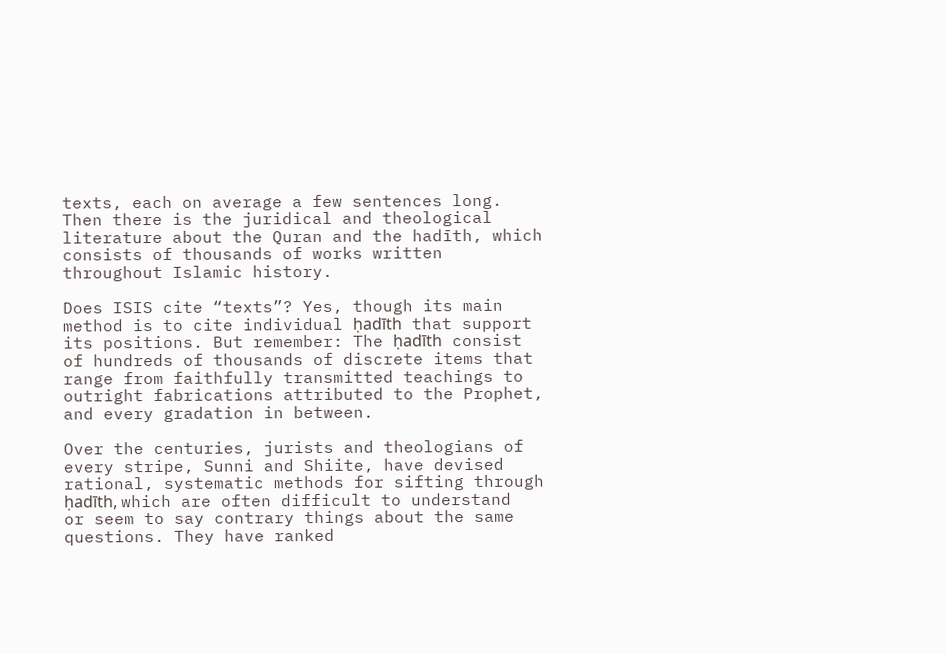texts, each on average a few sentences long. Then there is the juridical and theological literature about the Quran and the hadīth, which consists of thousands of works written throughout Islamic history.

Does ISIS cite “texts”? Yes, though its main method is to cite individual ḥadīth that support its positions. But remember: The ḥadīth consist of hundreds of thousands of discrete items that range from faithfully transmitted teachings to outright fabrications attributed to the Prophet, and every gradation in between.

Over the centuries, jurists and theologians of every stripe, Sunni and Shiite, have devised rational, systematic methods for sifting through ḥadīth, which are often difficult to understand or seem to say contrary things about the same questions. They have ranked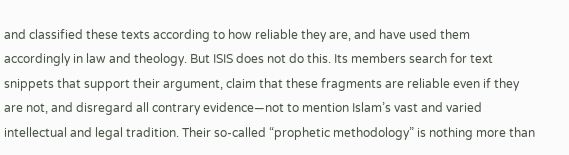and classified these texts according to how reliable they are, and have used them accordingly in law and theology. But ISIS does not do this. Its members search for text snippets that support their argument, claim that these fragments are reliable even if they are not, and disregard all contrary evidence—not to mention Islam’s vast and varied intellectual and legal tradition. Their so-called “prophetic methodology” is nothing more than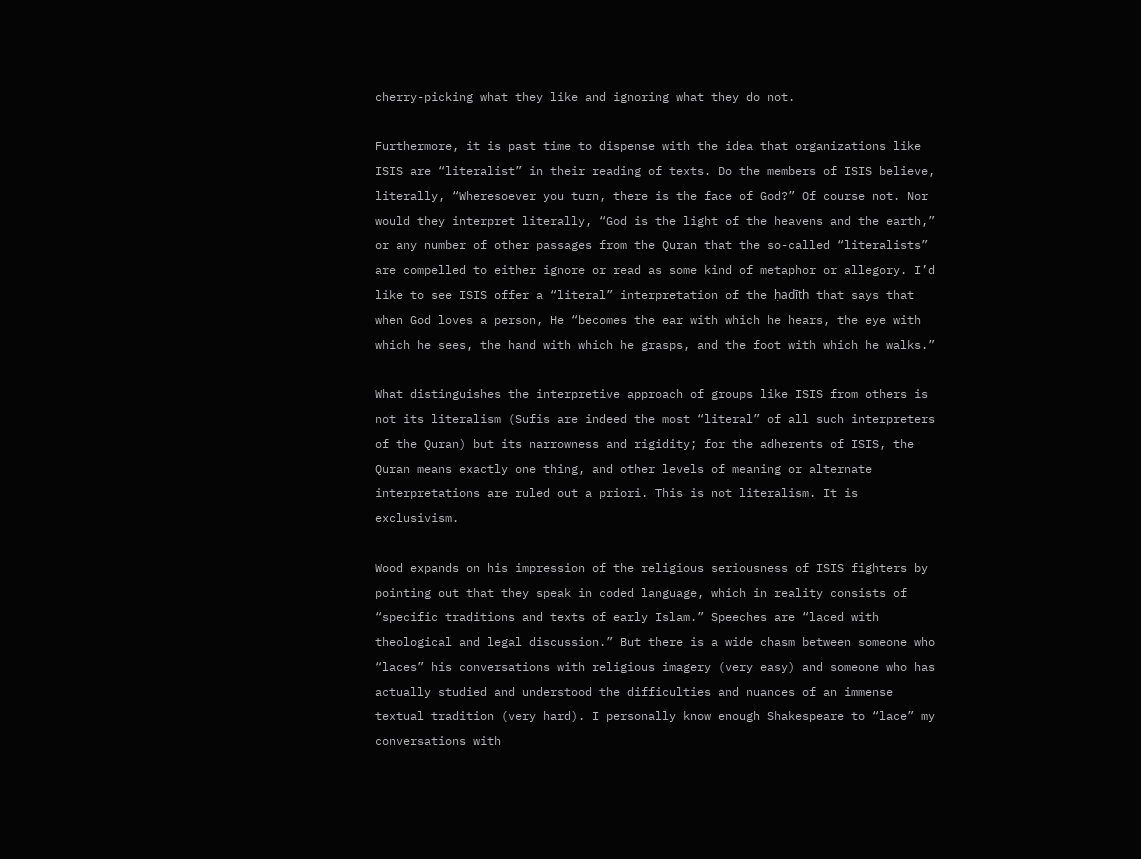cherry-picking what they like and ignoring what they do not.

Furthermore, it is past time to dispense with the idea that organizations like ISIS are “literalist” in their reading of texts. Do the members of ISIS believe, literally, “Wheresoever you turn, there is the face of God?” Of course not. Nor would they interpret literally, “God is the light of the heavens and the earth,” or any number of other passages from the Quran that the so-called “literalists” are compelled to either ignore or read as some kind of metaphor or allegory. I’d like to see ISIS offer a “literal” interpretation of the ḥadīth that says that when God loves a person, He “becomes the ear with which he hears, the eye with which he sees, the hand with which he grasps, and the foot with which he walks.”

What distinguishes the interpretive approach of groups like ISIS from others is not its literalism (Sufis are indeed the most “literal” of all such interpreters of the Quran) but its narrowness and rigidity; for the adherents of ISIS, the Quran means exactly one thing, and other levels of meaning or alternate interpretations are ruled out a priori. This is not literalism. It is exclusivism.

Wood expands on his impression of the religious seriousness of ISIS fighters by pointing out that they speak in coded language, which in reality consists of “specific traditions and texts of early Islam.” Speeches are “laced with theological and legal discussion.” But there is a wide chasm between someone who “laces” his conversations with religious imagery (very easy) and someone who has actually studied and understood the difficulties and nuances of an immense textual tradition (very hard). I personally know enough Shakespeare to “lace” my conversations with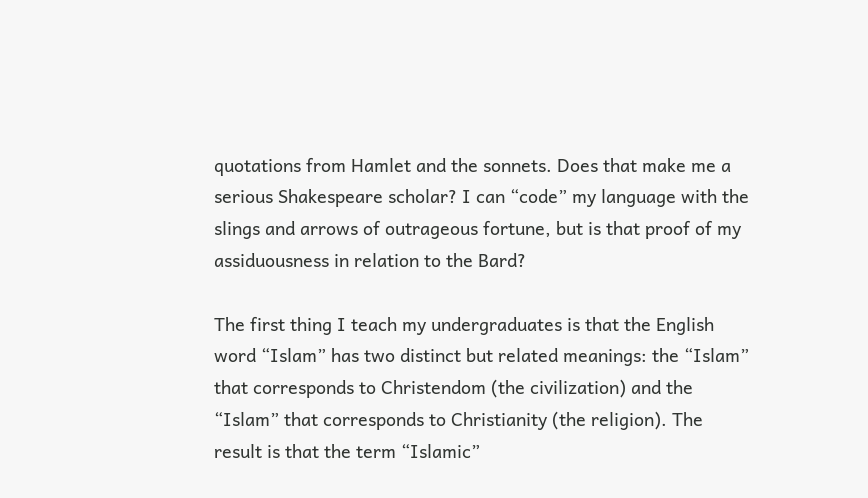quotations from Hamlet and the sonnets. Does that make me a serious Shakespeare scholar? I can “code” my language with the slings and arrows of outrageous fortune, but is that proof of my assiduousness in relation to the Bard?

The first thing I teach my undergraduates is that the English word “Islam” has two distinct but related meanings: the “Islam” that corresponds to Christendom (the civilization) and the “Islam” that corresponds to Christianity (the religion). The result is that the term “Islamic”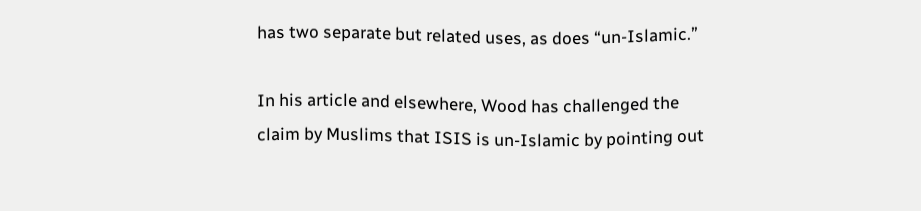has two separate but related uses, as does “un-Islamic.”

In his article and elsewhere, Wood has challenged the claim by Muslims that ISIS is un-Islamic by pointing out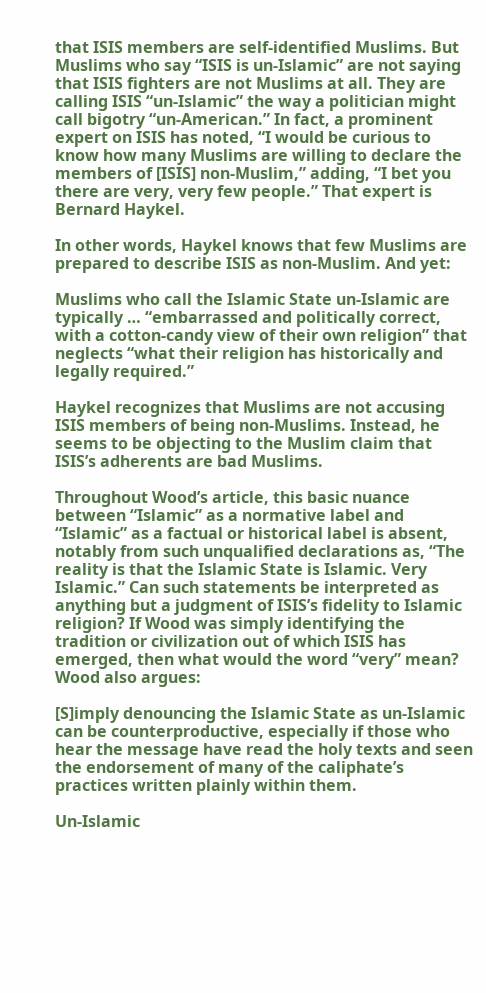that ISIS members are self-identified Muslims. But Muslims who say “ISIS is un-Islamic” are not saying that ISIS fighters are not Muslims at all. They are calling ISIS “un-Islamic” the way a politician might call bigotry “un-American.” In fact, a prominent expert on ISIS has noted, “I would be curious to know how many Muslims are willing to declare the members of [ISIS] non-Muslim,” adding, “I bet you there are very, very few people.” That expert is Bernard Haykel.

In other words, Haykel knows that few Muslims are prepared to describe ISIS as non-Muslim. And yet:

Muslims who call the Islamic State un-Islamic are typically … “embarrassed and politically correct, with a cotton-candy view of their own religion” that neglects “what their religion has historically and legally required.”

Haykel recognizes that Muslims are not accusing ISIS members of being non-Muslims. Instead, he seems to be objecting to the Muslim claim that ISIS’s adherents are bad Muslims.

Throughout Wood’s article, this basic nuance between “Islamic” as a normative label and “Islamic” as a factual or historical label is absent, notably from such unqualified declarations as, “The reality is that the Islamic State is Islamic. Very Islamic.” Can such statements be interpreted as anything but a judgment of ISIS’s fidelity to Islamic religion? If Wood was simply identifying the tradition or civilization out of which ISIS has emerged, then what would the word “very” mean? Wood also argues:

[S]imply denouncing the Islamic State as un-Islamic can be counterproductive, especially if those who hear the message have read the holy texts and seen the endorsement of many of the caliphate’s practices written plainly within them.

Un-Islamic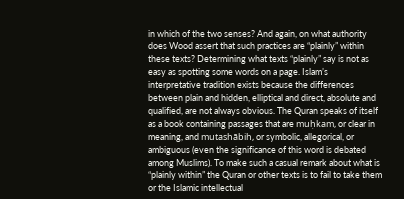in which of the two senses? And again, on what authority does Wood assert that such practices are “plainly” within these texts? Determining what texts “plainly” say is not as easy as spotting some words on a page. Islam’s interpretative tradition exists because the differences between plain and hidden, elliptical and direct, absolute and qualified, are not always obvious. The Quran speaks of itself as a book containing passages that are muḥkam, or clear in meaning, and mutashābih, or symbolic, allegorical, or ambiguous (even the significance of this word is debated among Muslims). To make such a casual remark about what is “plainly within” the Quran or other texts is to fail to take them or the Islamic intellectual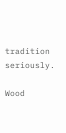tradition seriously.

Wood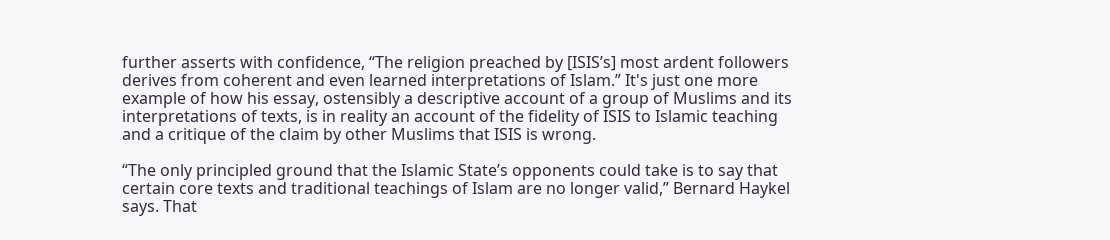further asserts with confidence, “The religion preached by [ISIS’s] most ardent followers derives from coherent and even learned interpretations of Islam.” It's just one more example of how his essay, ostensibly a descriptive account of a group of Muslims and its interpretations of texts, is in reality an account of the fidelity of ISIS to Islamic teaching and a critique of the claim by other Muslims that ISIS is wrong.

“The only principled ground that the Islamic State’s opponents could take is to say that certain core texts and traditional teachings of Islam are no longer valid,” Bernard Haykel says. That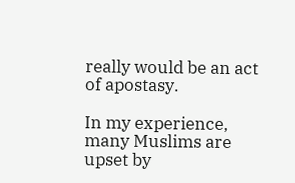really would be an act of apostasy.

In my experience, many Muslims are upset by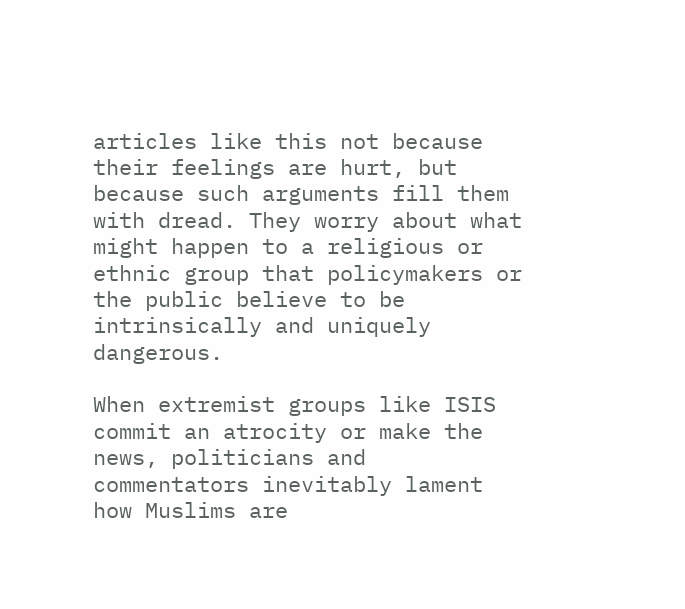articles like this not because their feelings are hurt, but because such arguments fill them with dread. They worry about what might happen to a religious or ethnic group that policymakers or the public believe to be intrinsically and uniquely dangerous.

When extremist groups like ISIS commit an atrocity or make the news, politicians and commentators inevitably lament how Muslims are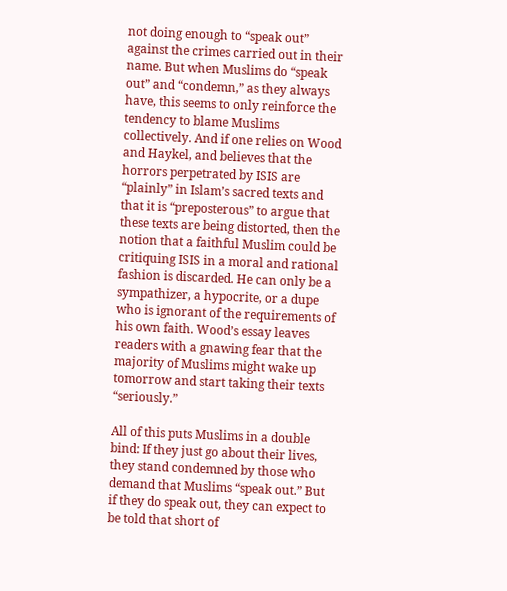not doing enough to “speak out” against the crimes carried out in their name. But when Muslims do “speak out” and “condemn,” as they always have, this seems to only reinforce the tendency to blame Muslims collectively. And if one relies on Wood and Haykel, and believes that the horrors perpetrated by ISIS are “plainly” in Islam’s sacred texts and that it is “preposterous” to argue that these texts are being distorted, then the notion that a faithful Muslim could be critiquing ISIS in a moral and rational fashion is discarded. He can only be a sympathizer, a hypocrite, or a dupe who is ignorant of the requirements of his own faith. Wood’s essay leaves readers with a gnawing fear that the majority of Muslims might wake up tomorrow and start taking their texts “seriously.”

All of this puts Muslims in a double bind: If they just go about their lives, they stand condemned by those who demand that Muslims “speak out.” But if they do speak out, they can expect to be told that short of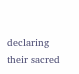declaring their sacred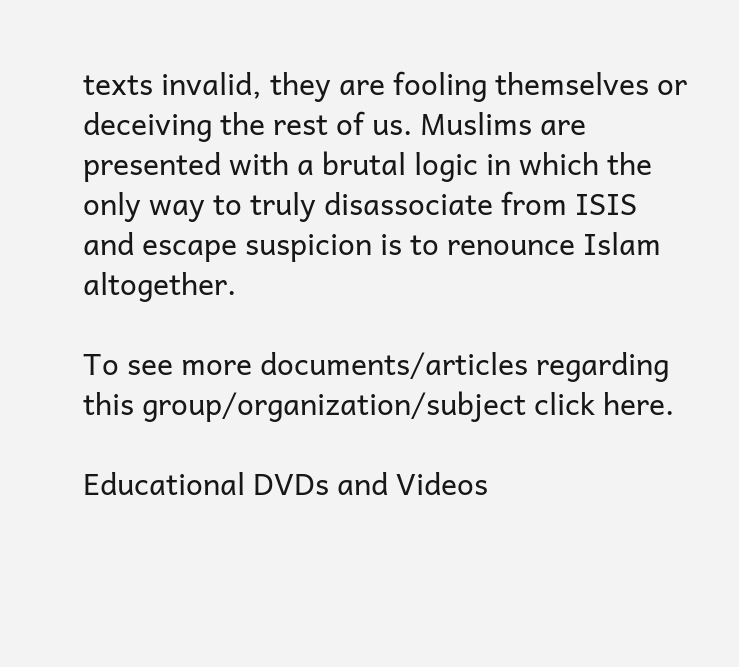texts invalid, they are fooling themselves or deceiving the rest of us. Muslims are presented with a brutal logic in which the only way to truly disassociate from ISIS and escape suspicion is to renounce Islam altogether.

To see more documents/articles regarding this group/organization/subject click here.

Educational DVDs and Videos